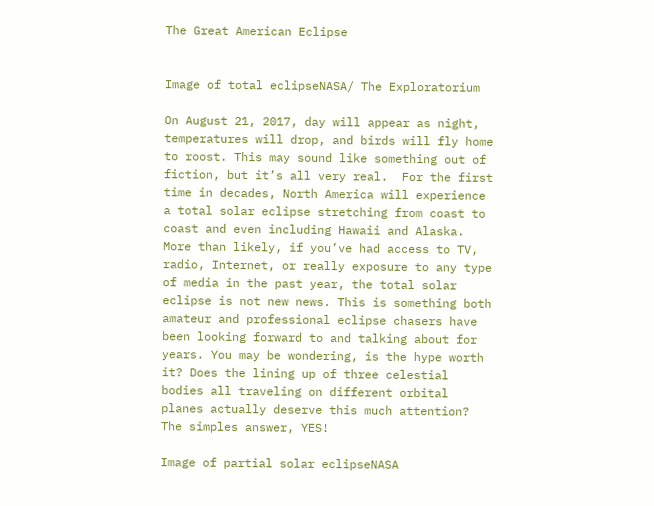The Great American Eclipse


Image of total eclipseNASA/ The Exploratorium

On August 21, 2017, day will appear as night, temperatures will drop, and birds will fly home to roost. This may sound like something out of fiction, but it’s all very real.  For the first time in decades, North America will experience a total solar eclipse stretching from coast to coast and even including Hawaii and Alaska. More than likely, if you’ve had access to TV, radio, Internet, or really exposure to any type of media in the past year, the total solar eclipse is not new news. This is something both amateur and professional eclipse chasers have been looking forward to and talking about for years. You may be wondering, is the hype worth it? Does the lining up of three celestial bodies all traveling on different orbital planes actually deserve this much attention? The simples answer, YES!

Image of partial solar eclipseNASA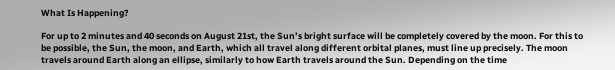What Is Happening?

For up to 2 minutes and 40 seconds on August 21st, the Sun’s bright surface will be completely covered by the moon. For this to be possible, the Sun, the moon, and Earth, which all travel along different orbital planes, must line up precisely. The moon travels around Earth along an ellipse, similarly to how Earth travels around the Sun. Depending on the time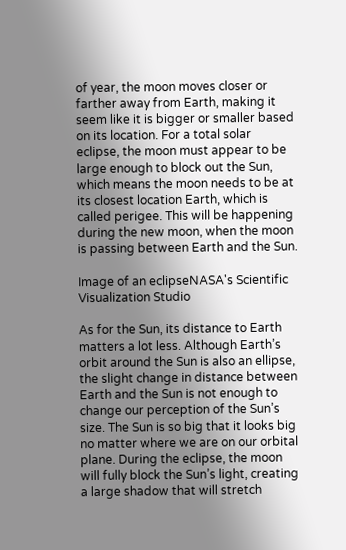of year, the moon moves closer or farther away from Earth, making it seem like it is bigger or smaller based on its location. For a total solar eclipse, the moon must appear to be large enough to block out the Sun, which means the moon needs to be at its closest location Earth, which is called perigee. This will be happening during the new moon, when the moon is passing between Earth and the Sun.

Image of an eclipseNASA's Scientific Visualization Studio

As for the Sun, its distance to Earth matters a lot less. Although Earth’s orbit around the Sun is also an ellipse, the slight change in distance between Earth and the Sun is not enough to change our perception of the Sun’s size. The Sun is so big that it looks big no matter where we are on our orbital plane. During the eclipse, the moon will fully block the Sun’s light, creating a large shadow that will stretch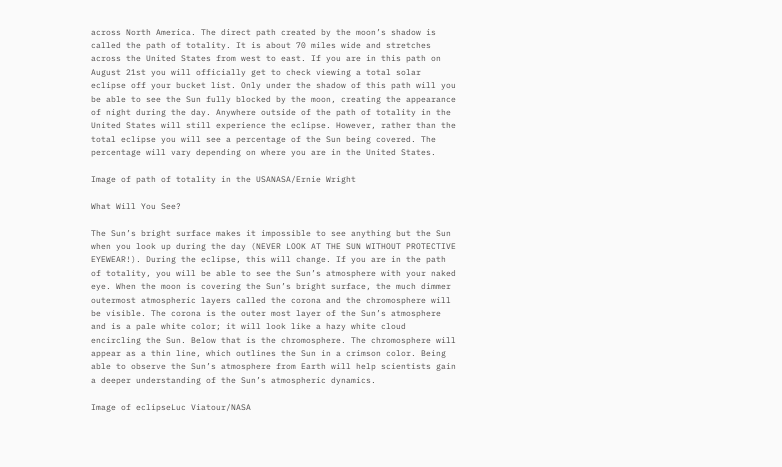across North America. The direct path created by the moon’s shadow is called the path of totality. It is about 70 miles wide and stretches across the United States from west to east. If you are in this path on August 21st you will officially get to check viewing a total solar eclipse off your bucket list. Only under the shadow of this path will you be able to see the Sun fully blocked by the moon, creating the appearance of night during the day. Anywhere outside of the path of totality in the United States will still experience the eclipse. However, rather than the total eclipse you will see a percentage of the Sun being covered. The percentage will vary depending on where you are in the United States.

Image of path of totality in the USANASA/Ernie Wright

What Will You See?

The Sun’s bright surface makes it impossible to see anything but the Sun when you look up during the day (NEVER LOOK AT THE SUN WITHOUT PROTECTIVE EYEWEAR!). During the eclipse, this will change. If you are in the path of totality, you will be able to see the Sun’s atmosphere with your naked eye. When the moon is covering the Sun’s bright surface, the much dimmer outermost atmospheric layers called the corona and the chromosphere will be visible. The corona is the outer most layer of the Sun’s atmosphere and is a pale white color; it will look like a hazy white cloud encircling the Sun. Below that is the chromosphere. The chromosphere will appear as a thin line, which outlines the Sun in a crimson color. Being able to observe the Sun’s atmosphere from Earth will help scientists gain a deeper understanding of the Sun’s atmospheric dynamics.

Image of eclipseLuc Viatour/NASA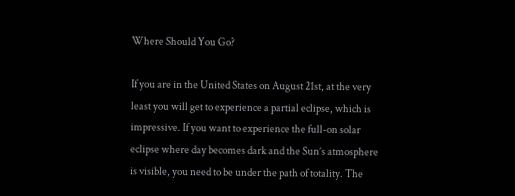Where Should You Go?

If you are in the United States on August 21st, at the very least you will get to experience a partial eclipse, which is impressive. If you want to experience the full-on solar eclipse where day becomes dark and the Sun’s atmosphere is visible, you need to be under the path of totality. The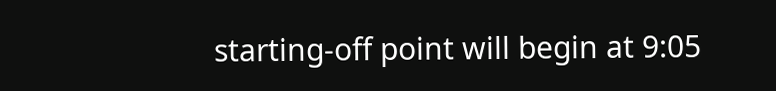starting-off point will begin at 9:05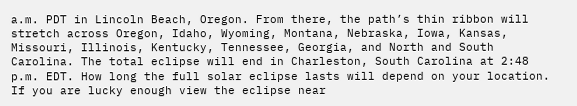a.m. PDT in Lincoln Beach, Oregon. From there, the path’s thin ribbon will stretch across Oregon, Idaho, Wyoming, Montana, Nebraska, Iowa, Kansas, Missouri, Illinois, Kentucky, Tennessee, Georgia, and North and South Carolina. The total eclipse will end in Charleston, South Carolina at 2:48 p.m. EDT. How long the full solar eclipse lasts will depend on your location. If you are lucky enough view the eclipse near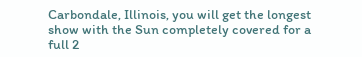Carbondale, Illinois, you will get the longest show with the Sun completely covered for a full 2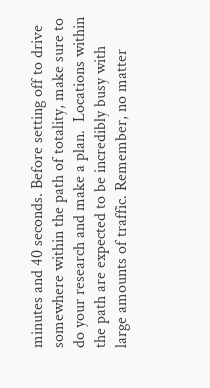minutes and 40 seconds. Before setting off to drive somewhere within the path of totality, make sure to do your research and make a plan.  Locations within the path are expected to be incredibly busy with large amounts of traffic. Remember, no matter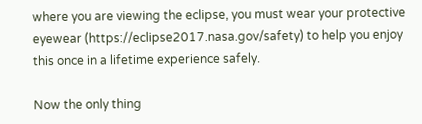where you are viewing the eclipse, you must wear your protective eyewear (https://eclipse2017.nasa.gov/safety) to help you enjoy this once in a lifetime experience safely.

Now the only thing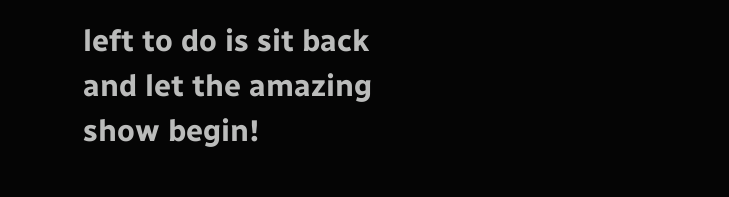left to do is sit back and let the amazing show begin!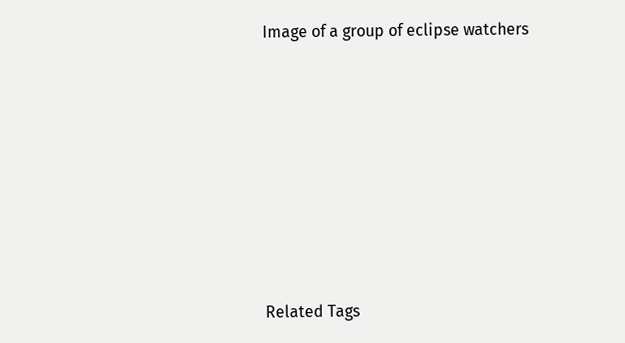Image of a group of eclipse watchers












Related Tags